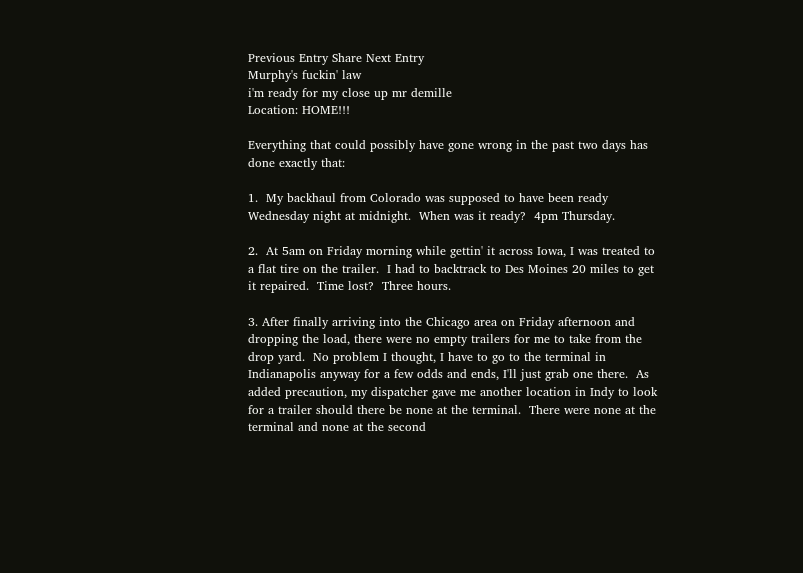Previous Entry Share Next Entry
Murphy's fuckin' law
i'm ready for my close up mr demille
Location: HOME!!!

Everything that could possibly have gone wrong in the past two days has done exactly that:

1.  My backhaul from Colorado was supposed to have been ready Wednesday night at midnight.  When was it ready?  4pm Thursday.

2.  At 5am on Friday morning while gettin' it across Iowa, I was treated to a flat tire on the trailer.  I had to backtrack to Des Moines 20 miles to get it repaired.  Time lost?  Three hours.

3. After finally arriving into the Chicago area on Friday afternoon and dropping the load, there were no empty trailers for me to take from the drop yard.  No problem I thought, I have to go to the terminal in Indianapolis anyway for a few odds and ends, I'll just grab one there.  As added precaution, my dispatcher gave me another location in Indy to look for a trailer should there be none at the terminal.  There were none at the terminal and none at the second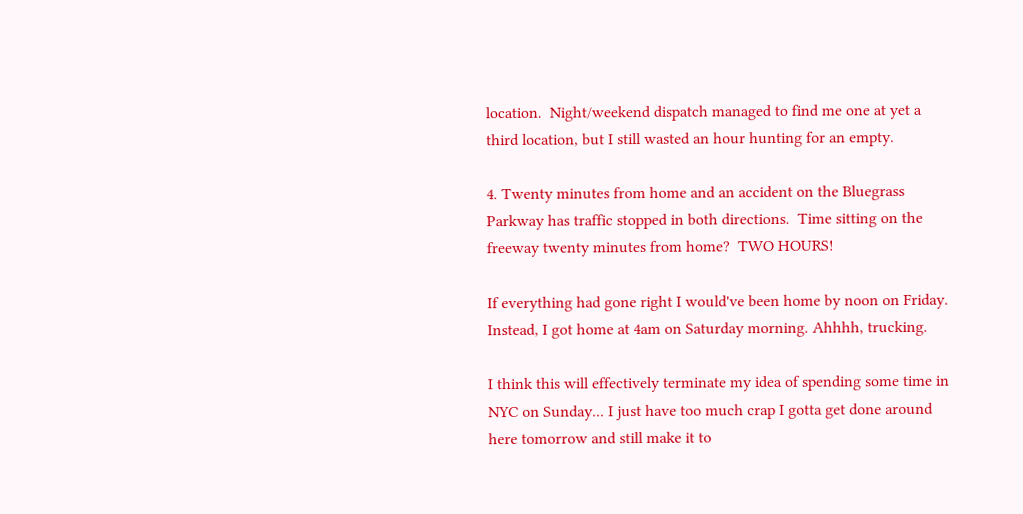location.  Night/weekend dispatch managed to find me one at yet a third location, but I still wasted an hour hunting for an empty.

4. Twenty minutes from home and an accident on the Bluegrass Parkway has traffic stopped in both directions.  Time sitting on the freeway twenty minutes from home?  TWO HOURS!

If everything had gone right I would've been home by noon on Friday.  Instead, I got home at 4am on Saturday morning. Ahhhh, trucking.

I think this will effectively terminate my idea of spending some time in NYC on Sunday... I just have too much crap I gotta get done around here tomorrow and still make it to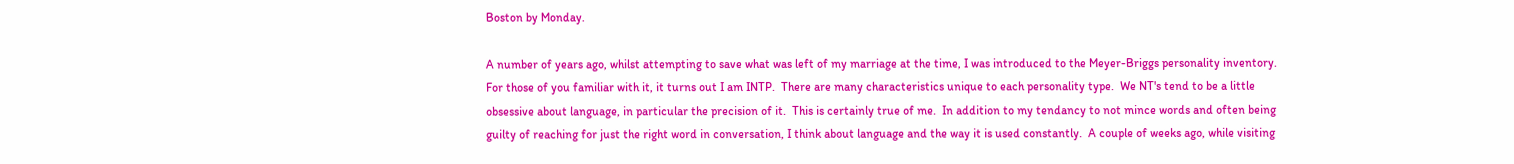Boston by Monday.

A number of years ago, whilst attempting to save what was left of my marriage at the time, I was introduced to the Meyer-Briggs personality inventory.  For those of you familiar with it, it turns out I am INTP.  There are many characteristics unique to each personality type.  We NT's tend to be a little obsessive about language, in particular the precision of it.  This is certainly true of me.  In addition to my tendancy to not mince words and often being guilty of reaching for just the right word in conversation, I think about language and the way it is used constantly.  A couple of weeks ago, while visiting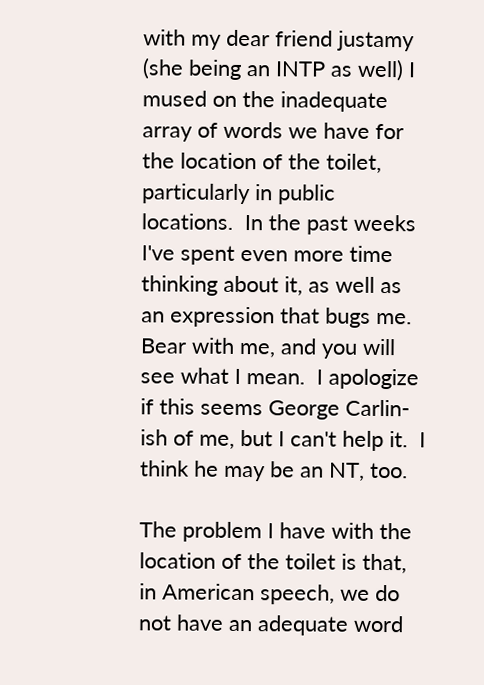with my dear friend justamy (she being an INTP as well) I mused on the inadequate array of words we have for the location of the toilet, particularly in public locations.  In the past weeks I've spent even more time thinking about it, as well as an expression that bugs me.  Bear with me, and you will see what I mean.  I apologize if this seems George Carlin-ish of me, but I can't help it.  I think he may be an NT, too.

The problem I have with the location of the toilet is that, in American speech, we do not have an adequate word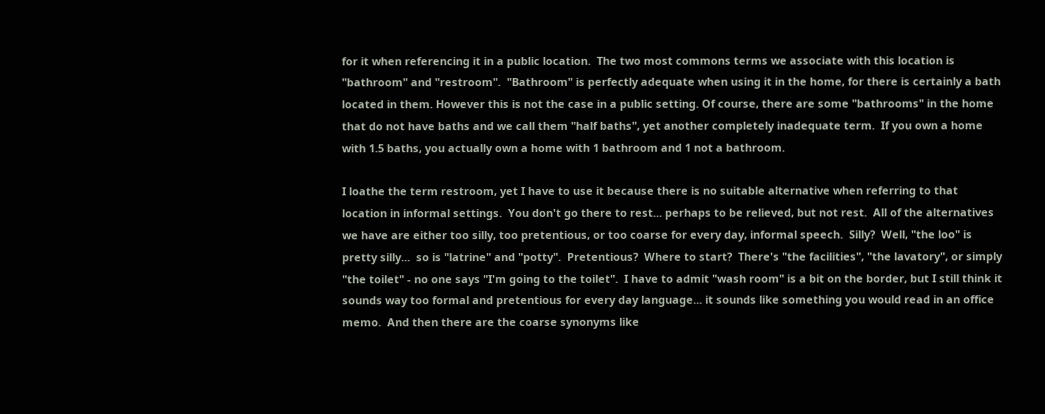for it when referencing it in a public location.  The two most commons terms we associate with this location is "bathroom" and "restroom".  "Bathroom" is perfectly adequate when using it in the home, for there is certainly a bath located in them. However this is not the case in a public setting. Of course, there are some "bathrooms" in the home that do not have baths and we call them "half baths", yet another completely inadequate term.  If you own a home with 1.5 baths, you actually own a home with 1 bathroom and 1 not a bathroom.

I loathe the term restroom, yet I have to use it because there is no suitable alternative when referring to that location in informal settings.  You don't go there to rest... perhaps to be relieved, but not rest.  All of the alternatives we have are either too silly, too pretentious, or too coarse for every day, informal speech.  Silly?  Well, "the loo" is pretty silly...  so is "latrine" and "potty".  Pretentious?  Where to start?  There's "the facilities", "the lavatory", or simply "the toilet" - no one says "I'm going to the toilet".  I have to admit "wash room" is a bit on the border, but I still think it sounds way too formal and pretentious for every day language... it sounds like something you would read in an office memo.  And then there are the coarse synonyms like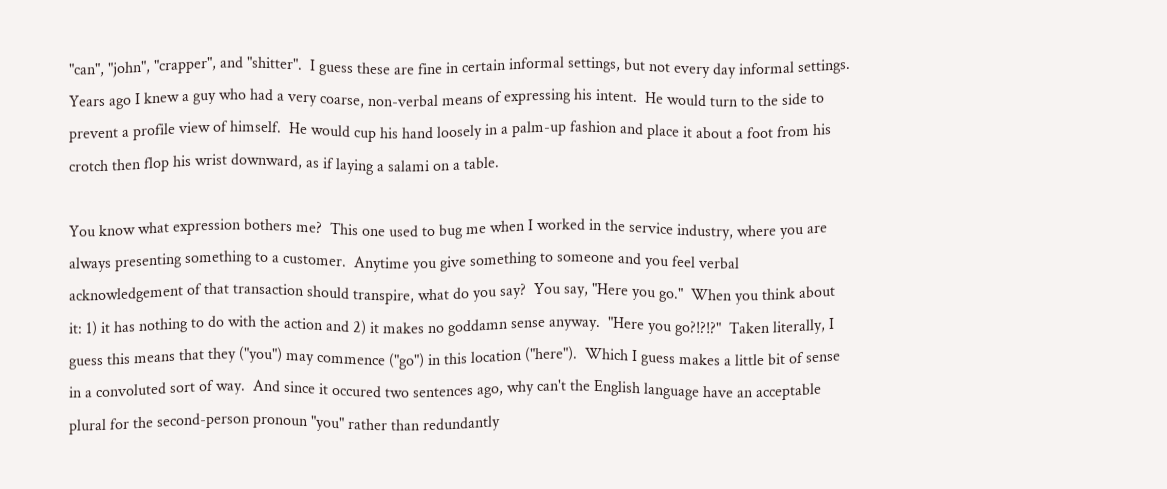"can", "john", "crapper", and "shitter".  I guess these are fine in certain informal settings, but not every day informal settings.  Years ago I knew a guy who had a very coarse, non-verbal means of expressing his intent.  He would turn to the side to prevent a profile view of himself.  He would cup his hand loosely in a palm-up fashion and place it about a foot from his crotch then flop his wrist downward, as if laying a salami on a table.

You know what expression bothers me?  This one used to bug me when I worked in the service industry, where you are always presenting something to a customer.  Anytime you give something to someone and you feel verbal acknowledgement of that transaction should transpire, what do you say?  You say, "Here you go."  When you think about it: 1) it has nothing to do with the action and 2) it makes no goddamn sense anyway.  "Here you go?!?!?"  Taken literally, I guess this means that they ("you") may commence ("go") in this location ("here").  Which I guess makes a little bit of sense in a convoluted sort of way.  And since it occured two sentences ago, why can't the English language have an acceptable plural for the second-person pronoun "you" rather than redundantly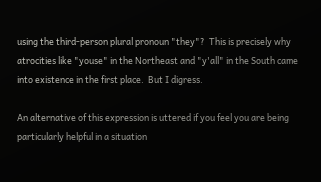using the third-person plural pronoun "they"?  This is precisely why atrocities like "youse" in the Northeast and "y'all" in the South came into existence in the first place.  But I digress.

An alternative of this expression is uttered if you feel you are being particularly helpful in a situation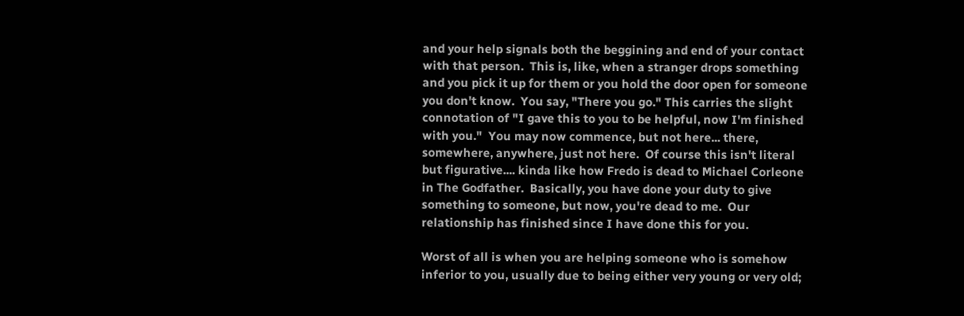and your help signals both the beggining and end of your contact with that person.  This is, like, when a stranger drops something and you pick it up for them or you hold the door open for someone you don't know.  You say, "There you go." This carries the slight connotation of "I gave this to you to be helpful, now I'm finished with you."  You may now commence, but not here... there, somewhere, anywhere, just not here.  Of course this isn't literal but figurative.... kinda like how Fredo is dead to Michael Corleone in The Godfather.  Basically, you have done your duty to give something to someone, but now, you're dead to me.  Our relationship has finished since I have done this for you.

Worst of all is when you are helping someone who is somehow inferior to you, usually due to being either very young or very old;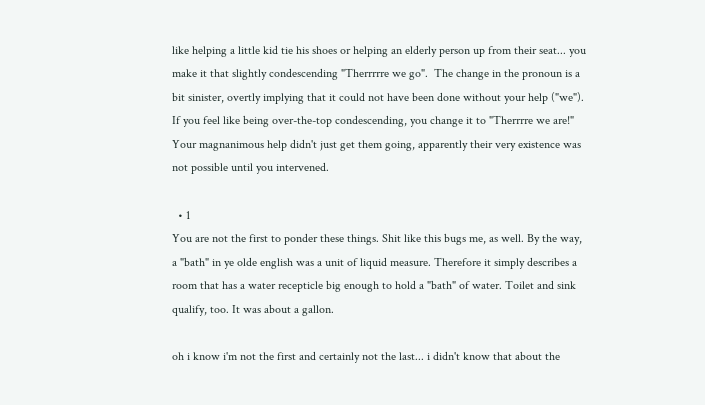like helping a little kid tie his shoes or helping an elderly person up from their seat... you make it that slightly condescending "Therrrrre we go".  The change in the pronoun is a bit sinister, overtly implying that it could not have been done without your help ("we"). If you feel like being over-the-top condescending, you change it to "Therrrre we are!"  Your magnanimous help didn't just get them going, apparently their very existence was not possible until you intervened.

  • 1
You are not the first to ponder these things. Shit like this bugs me, as well. By the way, a "bath" in ye olde english was a unit of liquid measure. Therefore it simply describes a room that has a water recepticle big enough to hold a "bath" of water. Toilet and sink qualify, too. It was about a gallon.

oh i know i'm not the first and certainly not the last... i didn't know that about the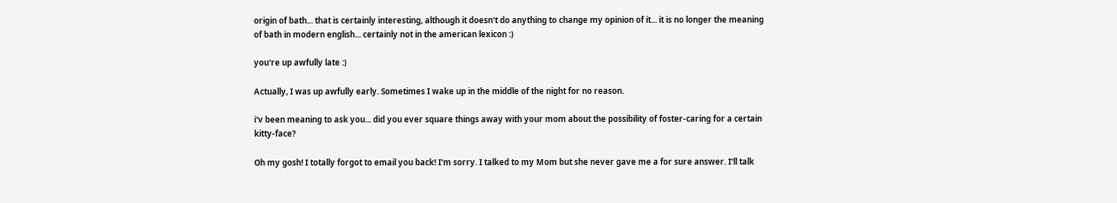origin of bath... that is certainly interesting, although it doesn't do anything to change my opinion of it... it is no longer the meaning of bath in modern english... certainly not in the american lexicon :)

you're up awfully late :)

Actually, I was up awfully early. Sometimes I wake up in the middle of the night for no reason.

i'v been meaning to ask you... did you ever square things away with your mom about the possibility of foster-caring for a certain kitty-face?

Oh my gosh! I totally forgot to email you back! I'm sorry. I talked to my Mom but she never gave me a for sure answer. I'll talk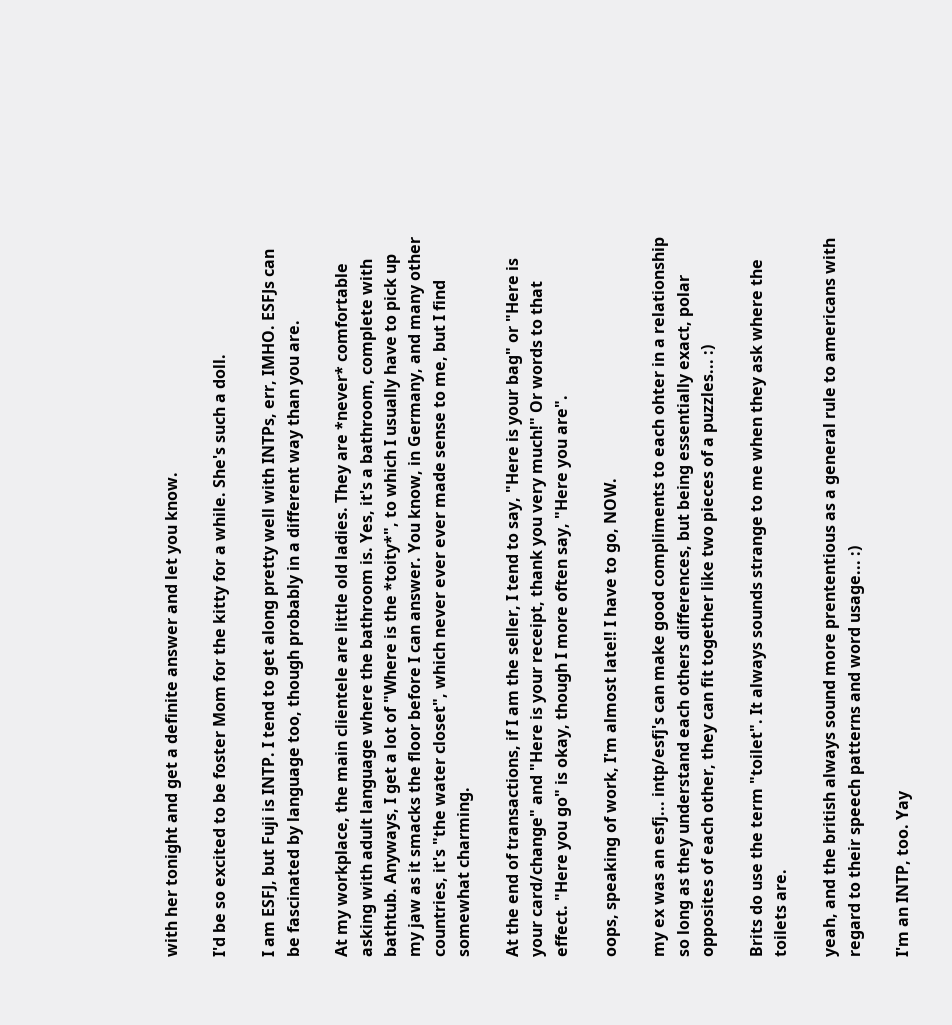with her tonight and get a definite answer and let you know.

I'd be so excited to be foster Mom for the kitty for a while. She's such a doll.

I am ESFJ, but Fuji is INTP. I tend to get along pretty well with INTPs, err, IMHO. ESFJs can be fascinated by language too, though probably in a different way than you are.

At my workplace, the main clientele are little old ladies. They are *never* comfortable asking with adult language where the bathroom is. Yes, it's a bathroom, complete with bathtub. Anyways, I get a lot of "Where is the *toity*", to which I usually have to pick up my jaw as it smacks the floor before I can answer. You know, in Germany, and many other countries, it's "the water closet", which never ever ever made sense to me, but I find somewhat charming.

At the end of transactions, if I am the seller, I tend to say, "Here is your bag" or "Here is your card/change" and "Here is your receipt, thank you very much!" Or words to that effect. "Here you go" is okay, though I more often say, "Here you are".

oops, speaking of work, I'm almost late!! I have to go, NOW.

my ex was an esfj... intp/esfj's can make good compliments to each ohter in a relationship so long as they understand each others differences, but being essentially exact, polar opposites of each other, they can fit together like two pieces of a puzzles... :)

Brits do use the term "toilet". It always sounds strange to me when they ask where the toilets are.

yeah, and the british always sound more prententious as a general rule to americans with regard to their speech patterns and word usage... :)

I'm an INTP, too. Yay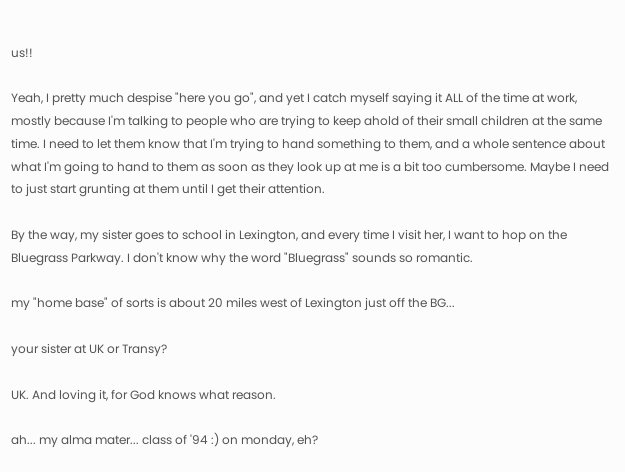us!!

Yeah, I pretty much despise "here you go", and yet I catch myself saying it ALL of the time at work, mostly because I'm talking to people who are trying to keep ahold of their small children at the same time. I need to let them know that I'm trying to hand something to them, and a whole sentence about what I'm going to hand to them as soon as they look up at me is a bit too cumbersome. Maybe I need to just start grunting at them until I get their attention.

By the way, my sister goes to school in Lexington, and every time I visit her, I want to hop on the Bluegrass Parkway. I don't know why the word "Bluegrass" sounds so romantic.

my "home base" of sorts is about 20 miles west of Lexington just off the BG...

your sister at UK or Transy?

UK. And loving it, for God knows what reason.

ah... my alma mater... class of '94 :) on monday, eh?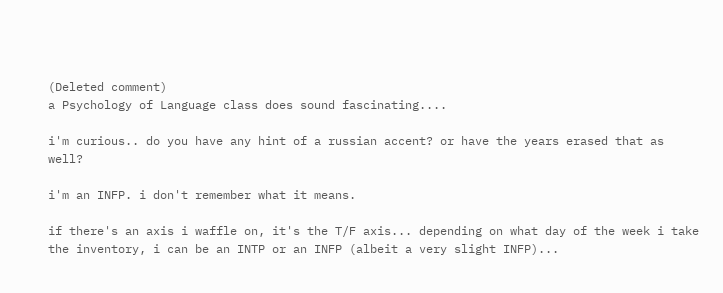(Deleted comment)
a Psychology of Language class does sound fascinating....

i'm curious.. do you have any hint of a russian accent? or have the years erased that as well?

i'm an INFP. i don't remember what it means.

if there's an axis i waffle on, it's the T/F axis... depending on what day of the week i take the inventory, i can be an INTP or an INFP (albeit a very slight INFP)...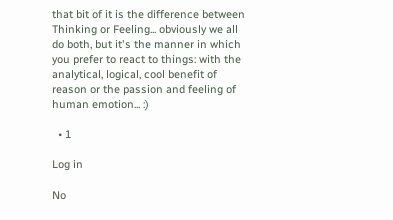that bit of it is the difference between Thinking or Feeling... obviously we all do both, but it's the manner in which you prefer to react to things: with the analytical, logical, cool benefit of reason or the passion and feeling of human emotion... :)

  • 1

Log in

No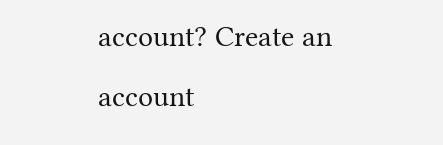account? Create an account